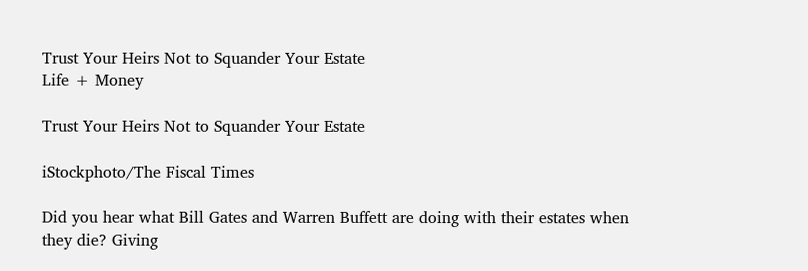Trust Your Heirs Not to Squander Your Estate
Life + Money

Trust Your Heirs Not to Squander Your Estate

iStockphoto/The Fiscal Times

Did you hear what Bill Gates and Warren Buffett are doing with their estates when they die? Giving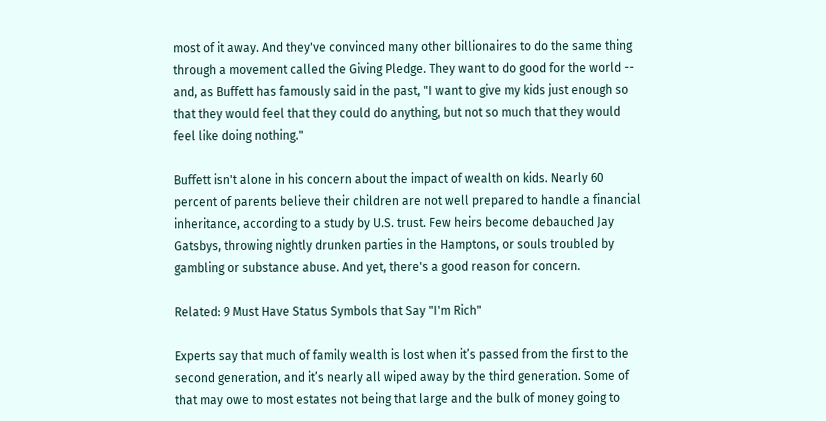most of it away. And they've convinced many other billionaires to do the same thing through a movement called the Giving Pledge. They want to do good for the world -- and, as Buffett has famously said in the past, "I want to give my kids just enough so that they would feel that they could do anything, but not so much that they would feel like doing nothing."

Buffett isn't alone in his concern about the impact of wealth on kids. Nearly 60 percent of parents believe their children are not well prepared to handle a financial inheritance, according to a study by U.S. trust. Few heirs become debauched Jay Gatsbys, throwing nightly drunken parties in the Hamptons, or souls troubled by gambling or substance abuse. And yet, there's a good reason for concern.

Related: 9 Must Have Status Symbols that Say "I'm Rich"

Experts say that much of family wealth is lost when it’s passed from the first to the second generation, and it’s nearly all wiped away by the third generation. Some of that may owe to most estates not being that large and the bulk of money going to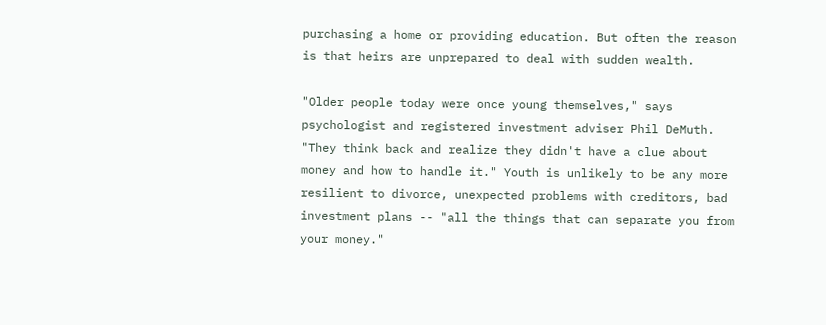purchasing a home or providing education. But often the reason is that heirs are unprepared to deal with sudden wealth.

"Older people today were once young themselves," says psychologist and registered investment adviser Phil DeMuth. "They think back and realize they didn't have a clue about money and how to handle it." Youth is unlikely to be any more resilient to divorce, unexpected problems with creditors, bad investment plans -- "all the things that can separate you from your money."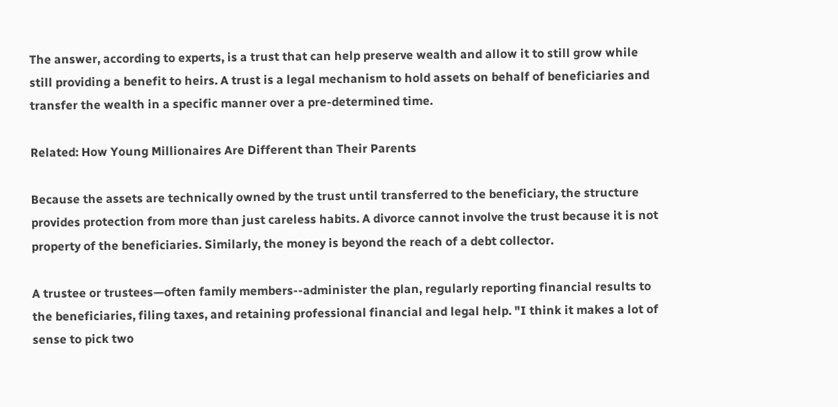The answer, according to experts, is a trust that can help preserve wealth and allow it to still grow while still providing a benefit to heirs. A trust is a legal mechanism to hold assets on behalf of beneficiaries and transfer the wealth in a specific manner over a pre-determined time.

Related: How Young Millionaires Are Different than Their Parents

Because the assets are technically owned by the trust until transferred to the beneficiary, the structure provides protection from more than just careless habits. A divorce cannot involve the trust because it is not property of the beneficiaries. Similarly, the money is beyond the reach of a debt collector.

A trustee or trustees—often family members--administer the plan, regularly reporting financial results to the beneficiaries, filing taxes, and retaining professional financial and legal help. "I think it makes a lot of sense to pick two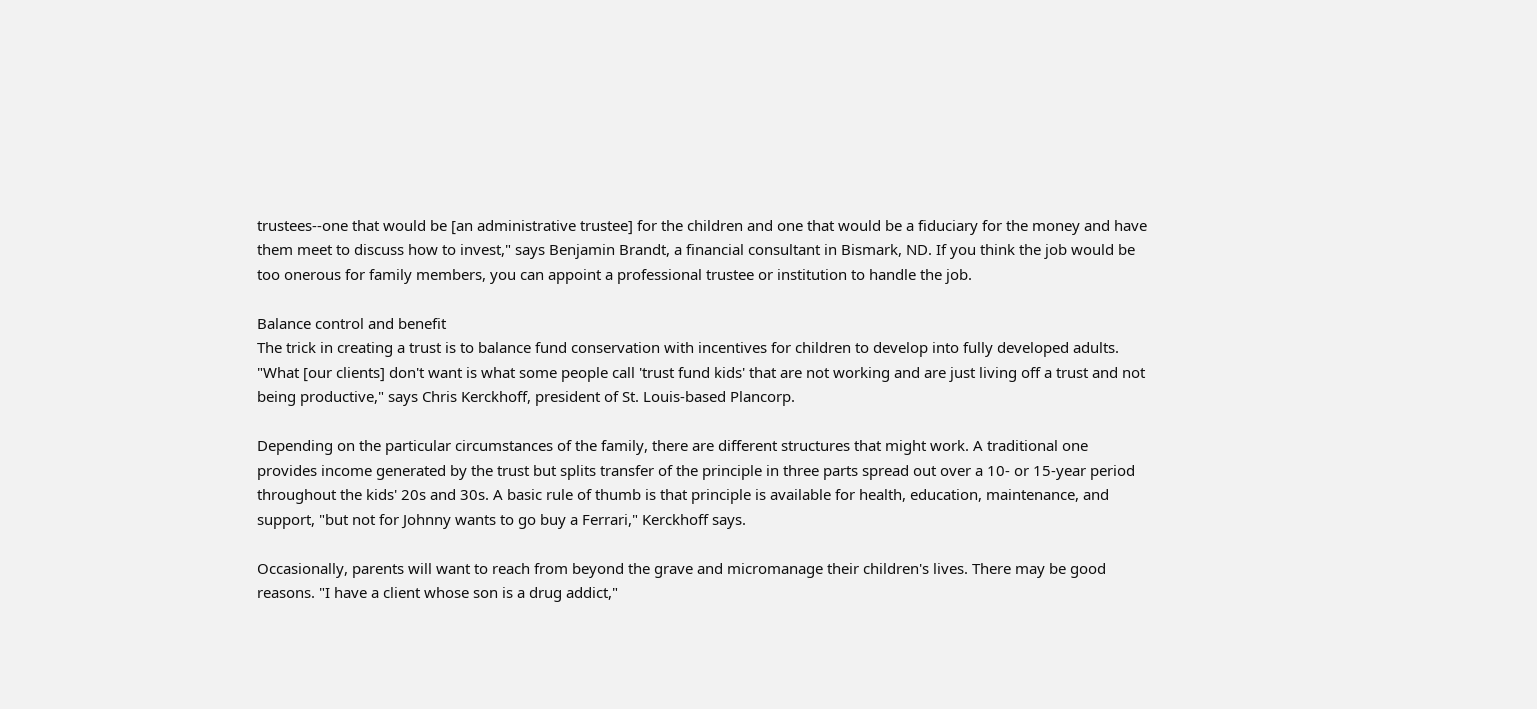trustees--one that would be [an administrative trustee] for the children and one that would be a fiduciary for the money and have them meet to discuss how to invest," says Benjamin Brandt, a financial consultant in Bismark, ND. If you think the job would be too onerous for family members, you can appoint a professional trustee or institution to handle the job.

Balance control and benefit
The trick in creating a trust is to balance fund conservation with incentives for children to develop into fully developed adults. "What [our clients] don't want is what some people call 'trust fund kids' that are not working and are just living off a trust and not being productive," says Chris Kerckhoff, president of St. Louis-based Plancorp.

Depending on the particular circumstances of the family, there are different structures that might work. A traditional one provides income generated by the trust but splits transfer of the principle in three parts spread out over a 10- or 15-year period throughout the kids' 20s and 30s. A basic rule of thumb is that principle is available for health, education, maintenance, and support, "but not for Johnny wants to go buy a Ferrari," Kerckhoff says.

Occasionally, parents will want to reach from beyond the grave and micromanage their children's lives. There may be good reasons. "I have a client whose son is a drug addict,"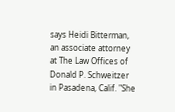says Heidi Bitterman, an associate attorney at The Law Offices of Donald P. Schweitzer in Pasadena, Calif. "She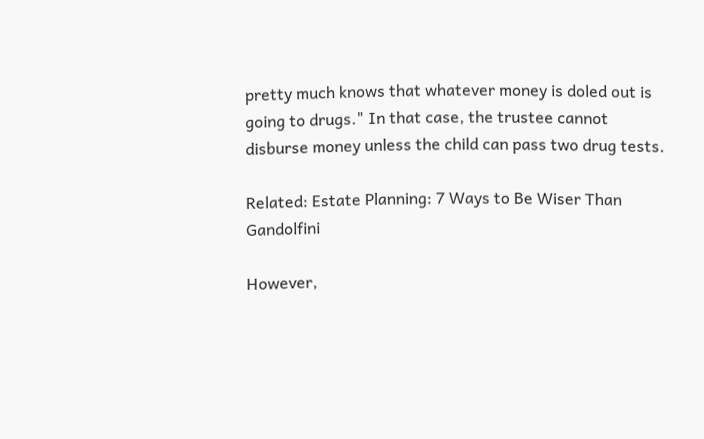pretty much knows that whatever money is doled out is going to drugs." In that case, the trustee cannot disburse money unless the child can pass two drug tests.

Related: Estate Planning: 7 Ways to Be Wiser Than Gandolfini

However,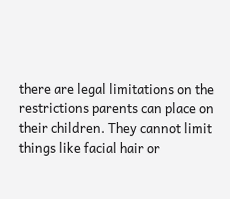there are legal limitations on the restrictions parents can place on their children. They cannot limit things like facial hair or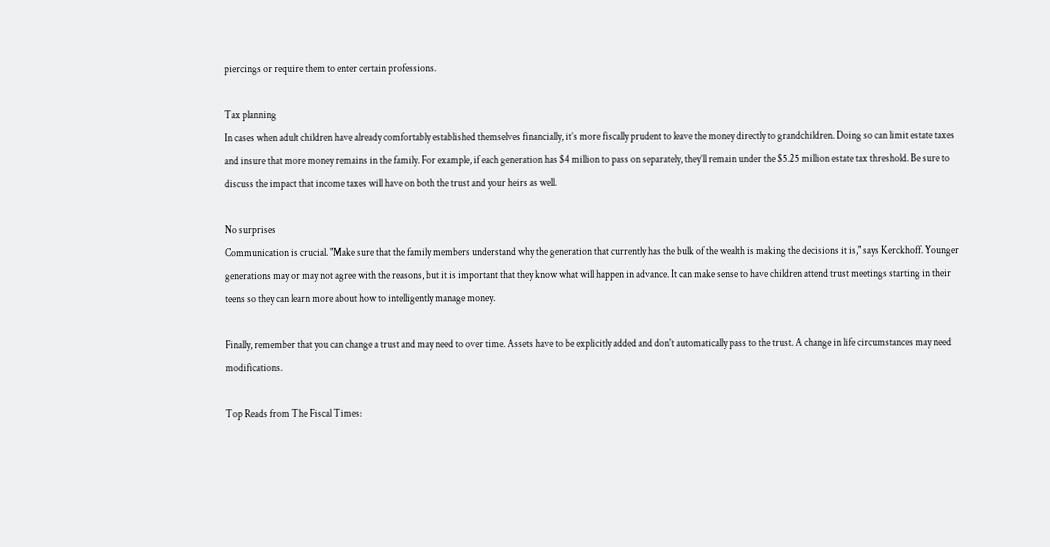piercings or require them to enter certain professions.

Tax planning
In cases when adult children have already comfortably established themselves financially, it’s more fiscally prudent to leave the money directly to grandchildren. Doing so can limit estate taxes and insure that more money remains in the family. For example, if each generation has $4 million to pass on separately, they’ll remain under the $5.25 million estate tax threshold. Be sure to discuss the impact that income taxes will have on both the trust and your heirs as well.

No surprises
Communication is crucial. "Make sure that the family members understand why the generation that currently has the bulk of the wealth is making the decisions it is," says Kerckhoff. Younger generations may or may not agree with the reasons, but it is important that they know what will happen in advance. It can make sense to have children attend trust meetings starting in their teens so they can learn more about how to intelligently manage money.

Finally, remember that you can change a trust and may need to over time. Assets have to be explicitly added and don't automatically pass to the trust. A change in life circumstances may need modifications.

Top Reads from The Fiscal Times: